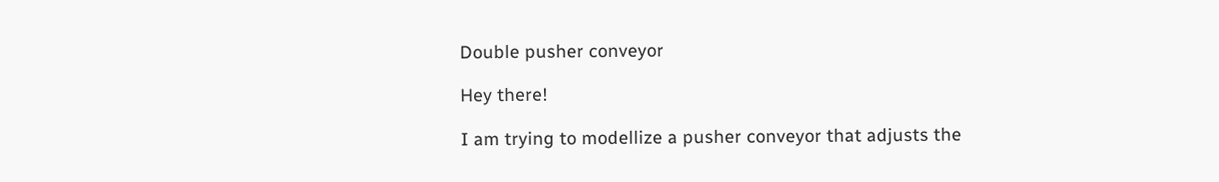Double pusher conveyor

Hey there!

I am trying to modellize a pusher conveyor that adjusts the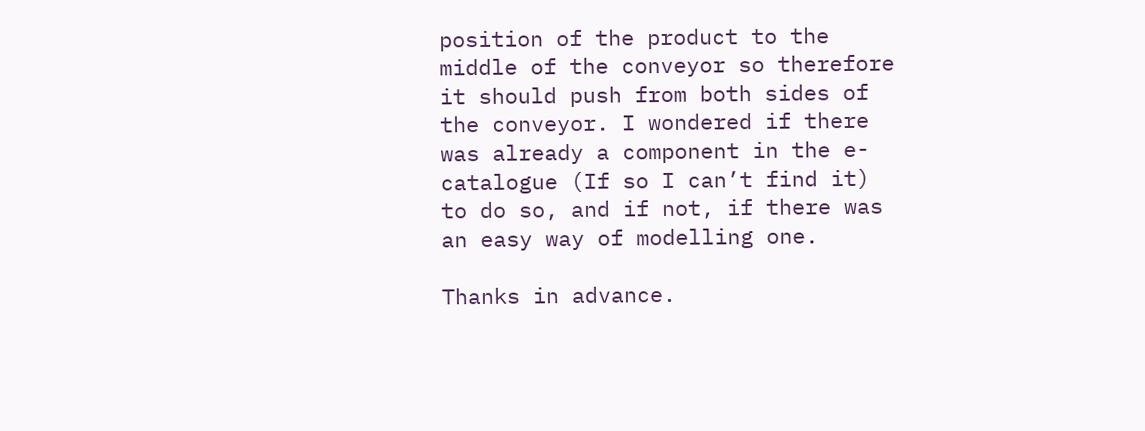position of the product to the middle of the conveyor so therefore it should push from both sides of the conveyor. I wondered if there was already a component in the e-catalogue (If so I can’t find it) to do so, and if not, if there was an easy way of modelling one.

Thanks in advance.